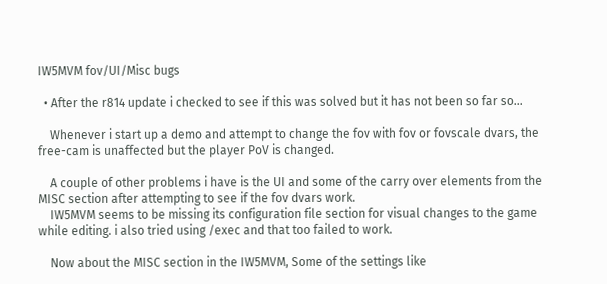IW5MVM fov/UI/Misc bugs

  • After the r814 update i checked to see if this was solved but it has not been so far so...

    Whenever i start up a demo and attempt to change the fov with fov or fovscale dvars, the free-cam is unaffected but the player PoV is changed.

    A couple of other problems i have is the UI and some of the carry over elements from the MISC section after attempting to see if the fov dvars work.
    IW5MVM seems to be missing its configuration file section for visual changes to the game while editing. i also tried using /exec and that too failed to work.

    Now about the MISC section in the IW5MVM, Some of the settings like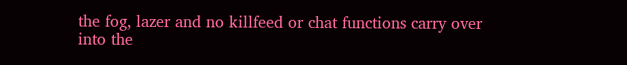the fog, lazer and no killfeed or chat functions carry over into the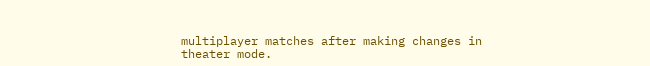multiplayer matches after making changes in theater mode.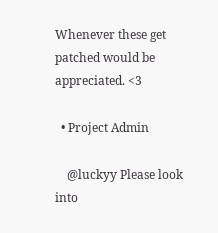Whenever these get patched would be appreciated. <3

  • Project Admin

    @luckyy Please look into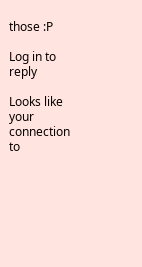those :P

Log in to reply

Looks like your connection to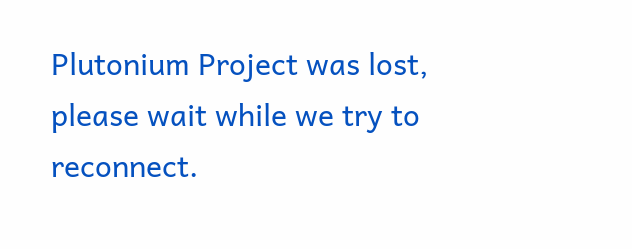Plutonium Project was lost, please wait while we try to reconnect.